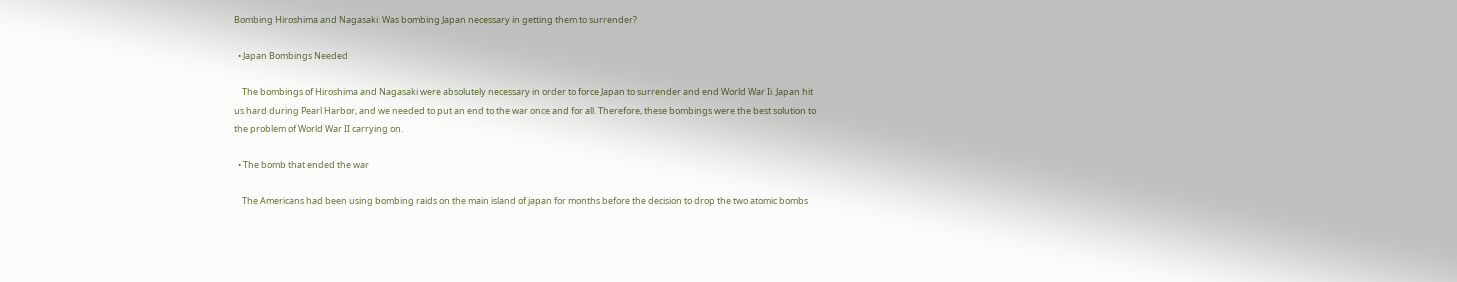Bombing Hiroshima and Nagasaki: Was bombing Japan necessary in getting them to surrender?

  • Japan Bombings Needed

    The bombings of Hiroshima and Nagasaki were absolutely necessary in order to force Japan to surrender and end World War Ii. Japan hit us hard during Pearl Harbor, and we needed to put an end to the war once and for all. Therefore, these bombings were the best solution to the problem of World War II carrying on.

  • The bomb that ended the war

    The Americans had been using bombing raids on the main island of japan for months before the decision to drop the two atomic bombs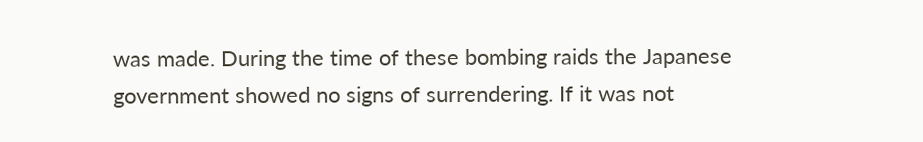was made. During the time of these bombing raids the Japanese government showed no signs of surrendering. If it was not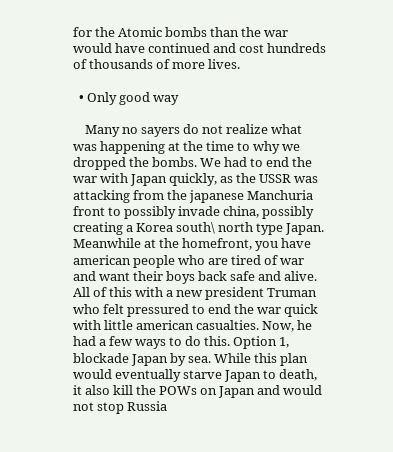for the Atomic bombs than the war would have continued and cost hundreds of thousands of more lives.

  • Only good way

    Many no sayers do not realize what was happening at the time to why we dropped the bombs. We had to end the war with Japan quickly, as the USSR was attacking from the japanese Manchuria front to possibly invade china, possibly creating a Korea south\ north type Japan. Meanwhile at the homefront, you have american people who are tired of war and want their boys back safe and alive. All of this with a new president Truman who felt pressured to end the war quick with little american casualties. Now, he had a few ways to do this. Option 1, blockade Japan by sea. While this plan would eventually starve Japan to death, it also kill the POWs on Japan and would not stop Russia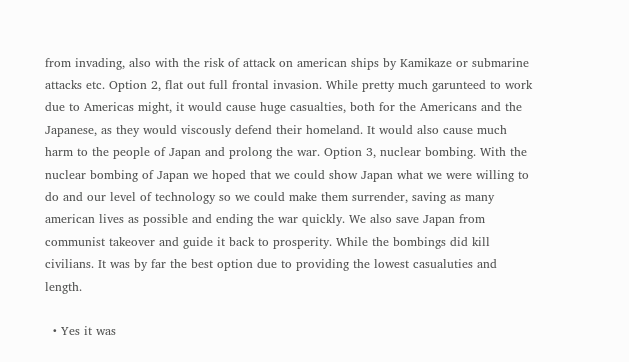from invading, also with the risk of attack on american ships by Kamikaze or submarine attacks etc. Option 2, flat out full frontal invasion. While pretty much garunteed to work due to Americas might, it would cause huge casualties, both for the Americans and the Japanese, as they would viscously defend their homeland. It would also cause much harm to the people of Japan and prolong the war. Option 3, nuclear bombing. With the nuclear bombing of Japan we hoped that we could show Japan what we were willing to do and our level of technology so we could make them surrender, saving as many american lives as possible and ending the war quickly. We also save Japan from communist takeover and guide it back to prosperity. While the bombings did kill civilians. It was by far the best option due to providing the lowest casualuties and length.

  • Yes it was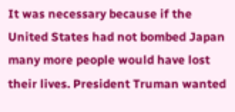It was necessary because if the United States had not bombed Japan many more people would have lost their lives. President Truman wanted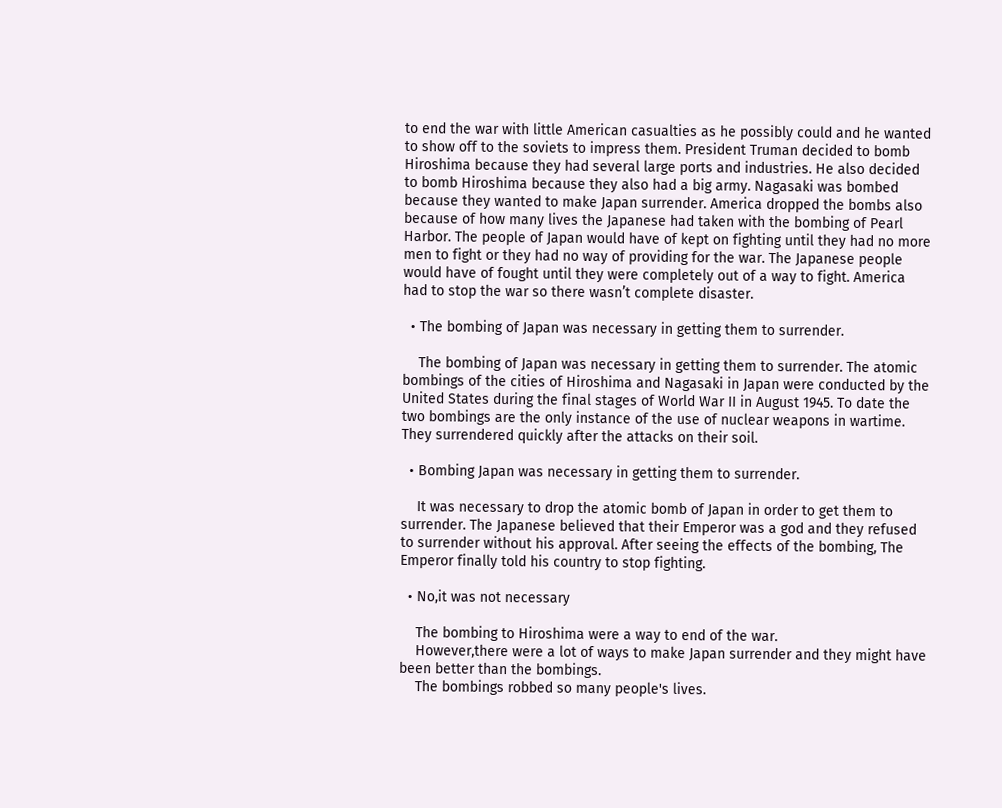to end the war with little American casualties as he possibly could and he wanted to show off to the soviets to impress them. President Truman decided to bomb Hiroshima because they had several large ports and industries. He also decided to bomb Hiroshima because they also had a big army. Nagasaki was bombed because they wanted to make Japan surrender. America dropped the bombs also because of how many lives the Japanese had taken with the bombing of Pearl Harbor. The people of Japan would have of kept on fighting until they had no more men to fight or they had no way of providing for the war. The Japanese people would have of fought until they were completely out of a way to fight. America had to stop the war so there wasn’t complete disaster.

  • The bombing of Japan was necessary in getting them to surrender.

    The bombing of Japan was necessary in getting them to surrender. The atomic bombings of the cities of Hiroshima and Nagasaki in Japan were conducted by the United States during the final stages of World War II in August 1945. To date the two bombings are the only instance of the use of nuclear weapons in wartime. They surrendered quickly after the attacks on their soil.

  • Bombing Japan was necessary in getting them to surrender.

    It was necessary to drop the atomic bomb of Japan in order to get them to surrender. The Japanese believed that their Emperor was a god and they refused to surrender without his approval. After seeing the effects of the bombing, The Emperor finally told his country to stop fighting.

  • No,it was not necessary

    The bombing to Hiroshima were a way to end of the war.
    However,there were a lot of ways to make Japan surrender and they might have been better than the bombings.
    The bombings robbed so many people's lives.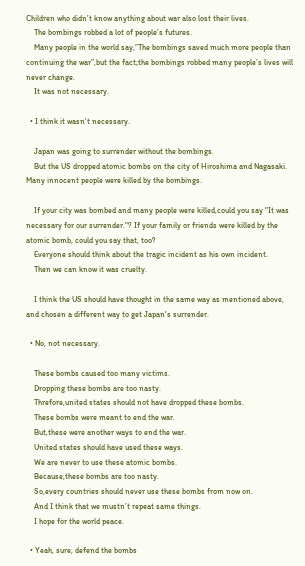Children who didn’t know anything about war also lost their lives.
    The bombings robbed a lot of people’s futures.
    Many people in the world say,”The bombings saved much more people than continuing the war”,but the fact;the bombings robbed many people’s lives will never change.
    It was not necessary.

  • I think it wasn't necessary.

    Japan was going to surrender without the bombings.
    But the US dropped atomic bombs on the city of Hiroshima and Nagasaki. Many innocent people were killed by the bombings.

    If your city was bombed and many people were killed,could you say "It was necessary for our surrender."? If your family or friends were killed by the atomic bomb, could you say that, too?
    Everyone should think about the tragic incident as his own incident.
    Then we can know it was cruelty.

    I think the US should have thought in the same way as mentioned above, and chosen a different way to get Japan's surrender.

  • No, not necessary.

    These bombs caused too many victims.
    Dropping these bombs are too nasty.
    Threfore,united states should not have dropped these bombs.
    These bombs were meant to end the war.
    But,these were another ways to end the war.
    United states should have used these ways.
    We are never to use these atomic bombs.
    Because,these bombs are too nasty.
    So,every countries should never use these bombs from now on.
    And I think that we mustn’t repeat same things.
    I hope for the world peace.

  • Yeah, sure, defend the bombs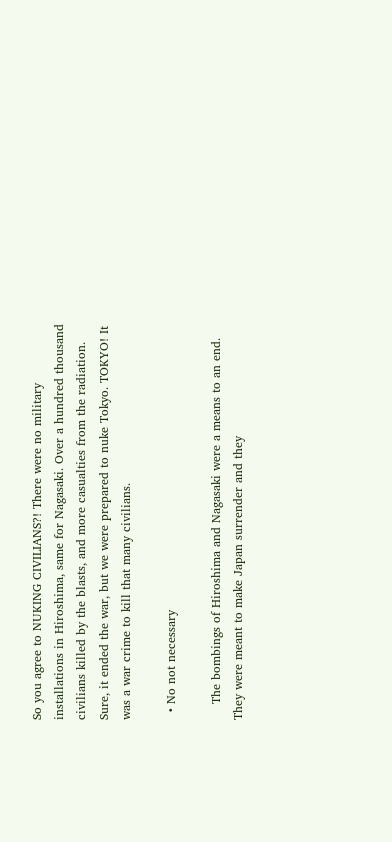So you agree to NUKING CIVILIANS?! There were no military installations in Hiroshima, same for Nagasaki. Over a hundred thousand civilians killed by the blasts, and more casualties from the radiation. Sure, it ended the war, but we were prepared to nuke Tokyo. TOKYO! It was a war crime to kill that many civilians.

  • No not necessary

    The bombings of Hiroshima and Nagasaki were a means to an end. They were meant to make Japan surrender and they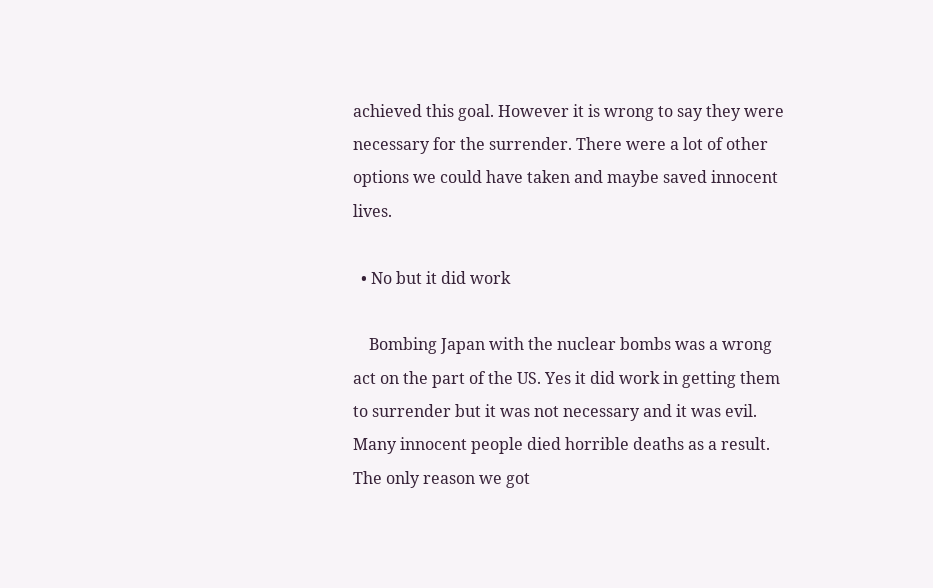achieved this goal. However it is wrong to say they were necessary for the surrender. There were a lot of other options we could have taken and maybe saved innocent lives.

  • No but it did work

    Bombing Japan with the nuclear bombs was a wrong act on the part of the US. Yes it did work in getting them to surrender but it was not necessary and it was evil. Many innocent people died horrible deaths as a result. The only reason we got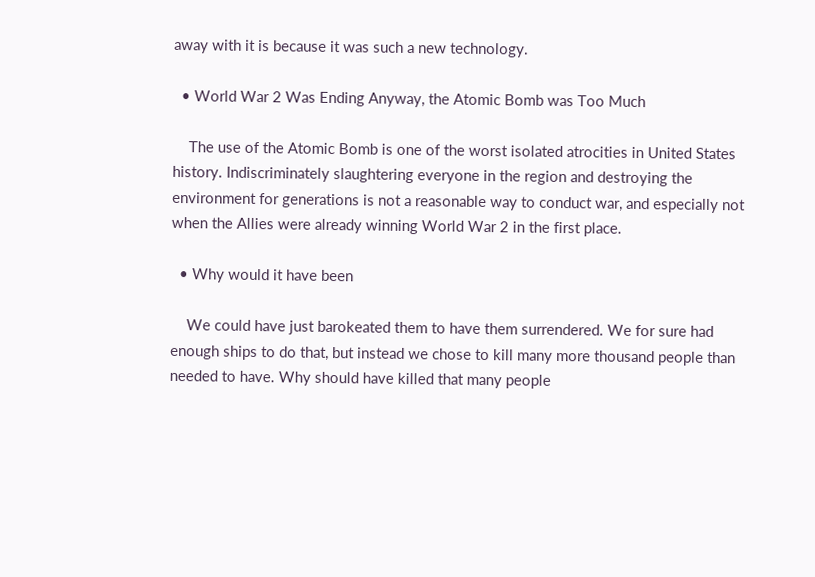away with it is because it was such a new technology.

  • World War 2 Was Ending Anyway, the Atomic Bomb was Too Much

    The use of the Atomic Bomb is one of the worst isolated atrocities in United States history. Indiscriminately slaughtering everyone in the region and destroying the environment for generations is not a reasonable way to conduct war, and especially not when the Allies were already winning World War 2 in the first place.

  • Why would it have been

    We could have just barokeated them to have them surrendered. We for sure had enough ships to do that, but instead we chose to kill many more thousand people than needed to have. Why should have killed that many people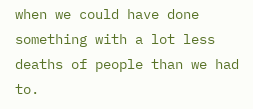when we could have done something with a lot less deaths of people than we had to.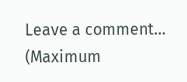Leave a comment...
(Maximum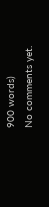900 words)
No comments yet.